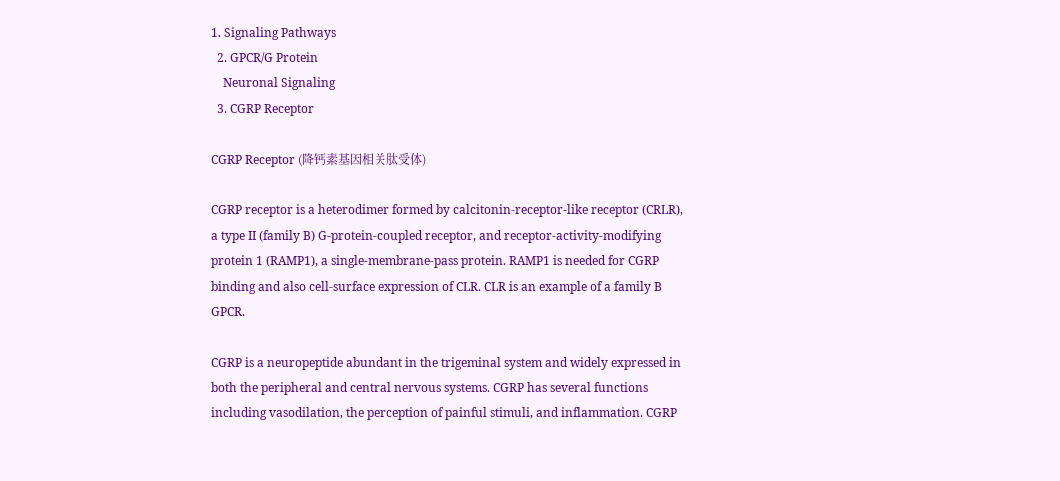1. Signaling Pathways
  2. GPCR/G Protein
    Neuronal Signaling
  3. CGRP Receptor

CGRP Receptor (降钙素基因相关肽受体)

CGRP receptor is a heterodimer formed by calcitonin-receptor-like receptor (CRLR), a type II (family B) G-protein-coupled receptor, and receptor-activity-modifying protein 1 (RAMP1), a single-membrane-pass protein. RAMP1 is needed for CGRP binding and also cell-surface expression of CLR. CLR is an example of a family B GPCR.

CGRP is a neuropeptide abundant in the trigeminal system and widely expressed in both the peripheral and central nervous systems. CGRP has several functions including vasodilation, the perception of painful stimuli, and inflammation. CGRP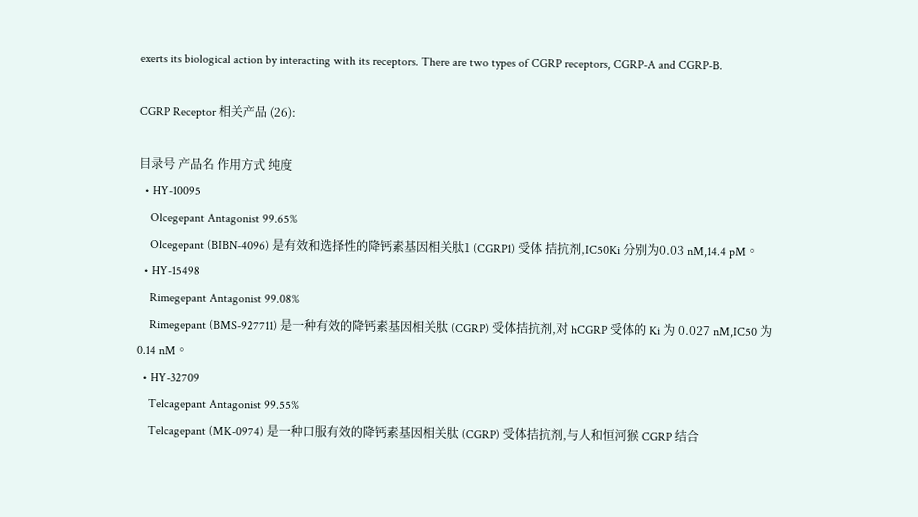exerts its biological action by interacting with its receptors. There are two types of CGRP receptors, CGRP-A and CGRP-B.

CGRP Receptor 相关产品 (26):

目录号 产品名 作用方式 纯度
  • HY-10095
    Olcegepant Antagonist 99.65%
    Olcegepant (BIBN-4096) 是有效和选择性的降钙素基因相关肽1 (CGRP1) 受体 拮抗剂,IC50Ki 分别为0.03 nM,14.4 pM。
  • HY-15498
    Rimegepant Antagonist 99.08%
    Rimegepant (BMS-927711) 是一种有效的降钙素基因相关肽 (CGRP) 受体拮抗剂,对 hCGRP 受体的 Ki 为 0.027 nM,IC50 为 0.14 nM。
  • HY-32709
    Telcagepant Antagonist 99.55%
    Telcagepant (MK-0974) 是一种口服有效的降钙素基因相关肽 (CGRP) 受体拮抗剂,与人和恒河猴 CGRP 结合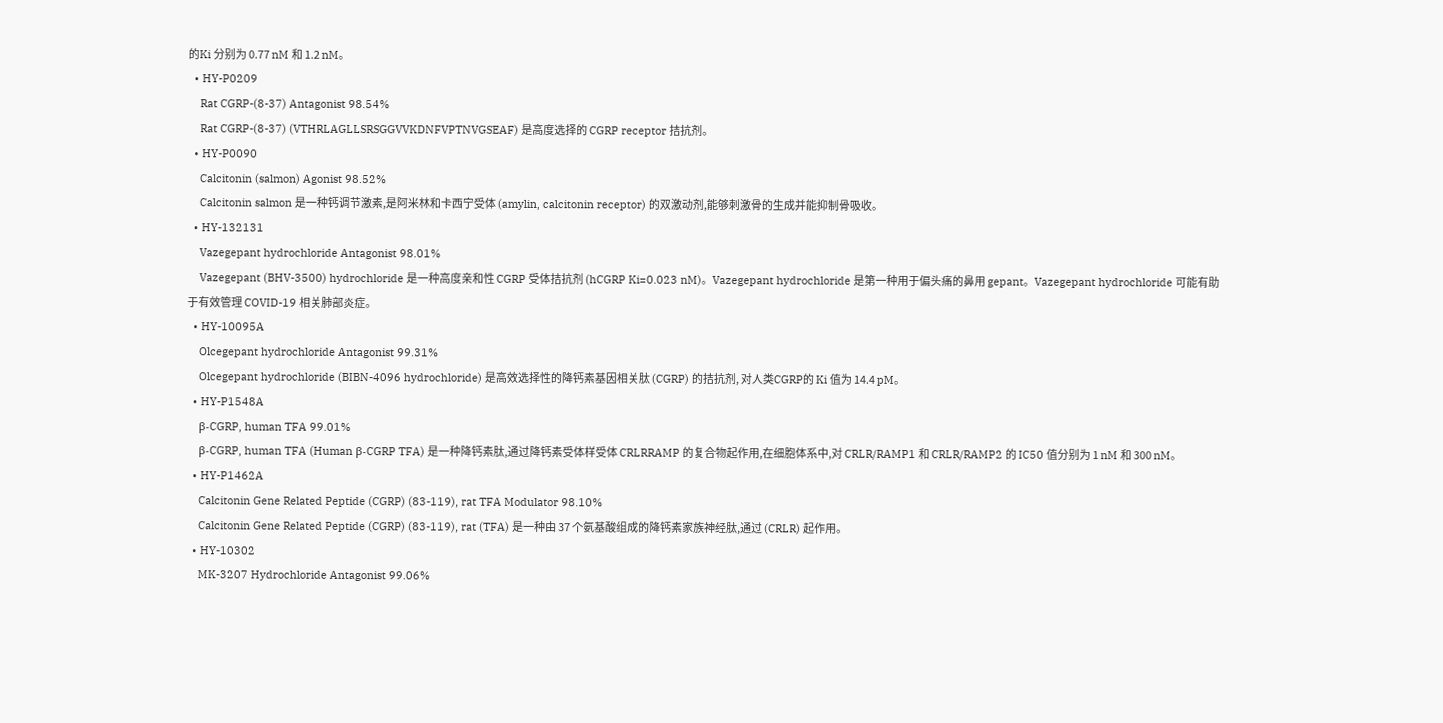的Ki 分别为 0.77 nM 和 1.2 nM。
  • HY-P0209
    Rat CGRP-(8-37) Antagonist 98.54%
    Rat CGRP-(8-37) (VTHRLAGLLSRSGGVVKDNFVPTNVGSEAF) 是高度选择的 CGRP receptor 拮抗剂。
  • HY-P0090
    Calcitonin (salmon) Agonist 98.52%
    Calcitonin salmon 是一种钙调节激素,是阿米林和卡西宁受体 (amylin, calcitonin receptor) 的双激动剂,能够刺激骨的生成并能抑制骨吸收。
  • HY-132131
    Vazegepant hydrochloride Antagonist 98.01%
    Vazegepant (BHV-3500) hydrochloride 是一种高度亲和性 CGRP 受体拮抗剂 (hCGRP Ki=0.023 nM)。Vazegepant hydrochloride 是第一种用于偏头痛的鼻用 gepant。Vazegepant hydrochloride 可能有助于有效管理 COVID-19 相关肺部炎症。
  • HY-10095A
    Olcegepant hydrochloride Antagonist 99.31%
    Olcegepant hydrochloride (BIBN-4096 hydrochloride) 是高效选择性的降钙素基因相关肽 (CGRP) 的拮抗剂, 对人类CGRP的 Ki 值为 14.4 pM。
  • HY-P1548A
    β-CGRP, human TFA 99.01%
    β-CGRP, human TFA (Human β-CGRP TFA) 是一种降钙素肽,通过降钙素受体样受体 CRLRRAMP 的复合物起作用,在细胞体系中,对 CRLR/RAMP1 和 CRLR/RAMP2 的 IC50 值分别为 1 nM 和 300 nM。
  • HY-P1462A
    Calcitonin Gene Related Peptide (CGRP) (83-119), rat TFA Modulator 98.10%
    Calcitonin Gene Related Peptide (CGRP) (83-119), rat (TFA) 是一种由 37 个氨基酸组成的降钙素家族神经肽,通过 (CRLR) 起作用。
  • HY-10302
    MK-3207 Hydrochloride Antagonist 99.06%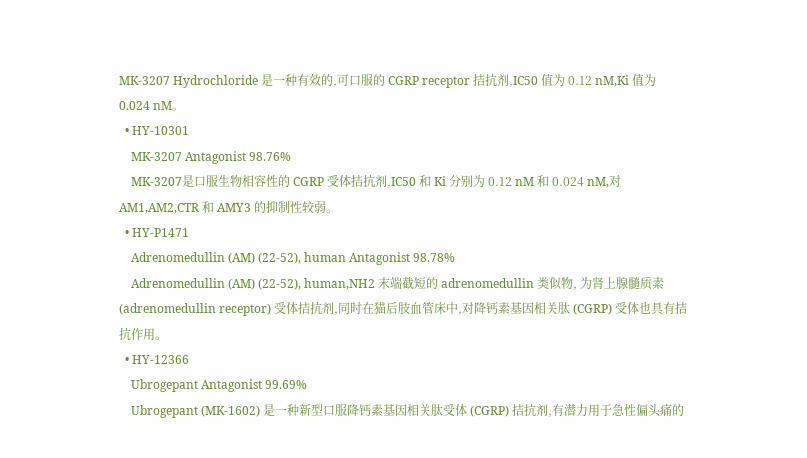MK-3207 Hydrochloride 是一种有效的,可口服的 CGRP receptor 拮抗剂,IC50 值为 0.12 nM,Ki 值为 0.024 nM。
  • HY-10301
    MK-3207 Antagonist 98.76%
    MK-3207是口服生物相容性的 CGRP 受体拮抗剂,IC50 和 Ki 分别为 0.12 nM 和 0.024 nM,对 AM1,AM2,CTR 和 AMY3 的抑制性较弱。
  • HY-P1471
    Adrenomedullin (AM) (22-52), human Antagonist 98.78%
    Adrenomedullin (AM) (22-52), human,NH2 末端截短的 adrenomedullin 类似物, 为肾上腺髓质素 (adrenomedullin receptor) 受体拮抗剂,同时在猫后肢血管床中,对降钙素基因相关肽 (CGRP) 受体也具有拮抗作用。
  • HY-12366
    Ubrogepant Antagonist 99.69%
    Ubrogepant (MK-1602) 是一种新型口服降钙素基因相关肽受体 (CGRP) 拮抗剂,有潜力用于急性偏头痛的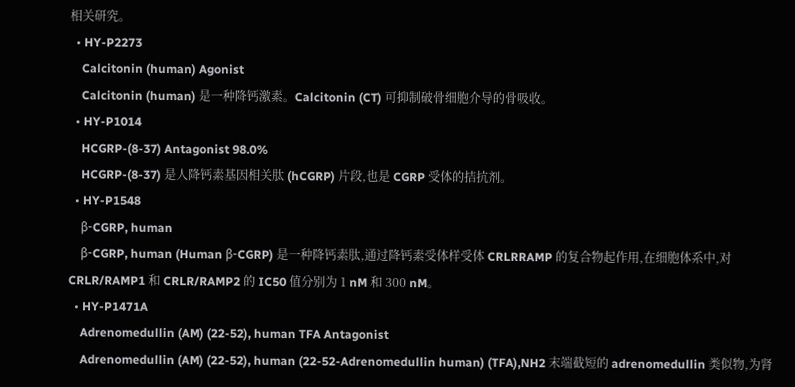相关研究。
  • HY-P2273
    Calcitonin (human) Agonist
    Calcitonin (human) 是一种降钙激素。Calcitonin (CT) 可抑制破骨细胞介导的骨吸收。
  • HY-P1014
    HCGRP-(8-37) Antagonist 98.0%
    HCGRP-(8-37) 是人降钙素基因相关肽 (hCGRP) 片段,也是 CGRP 受体的拮抗剂。
  • HY-P1548
    β-CGRP, human
    β-CGRP, human (Human β-CGRP) 是一种降钙素肽,通过降钙素受体样受体 CRLRRAMP 的复合物起作用,在细胞体系中,对 CRLR/RAMP1 和 CRLR/RAMP2 的 IC50 值分别为 1 nM 和 300 nM。
  • HY-P1471A
    Adrenomedullin (AM) (22-52), human TFA Antagonist
    Adrenomedullin (AM) (22-52), human (22-52-Adrenomedullin human) (TFA),NH2 末端截短的 adrenomedullin 类似物,为肾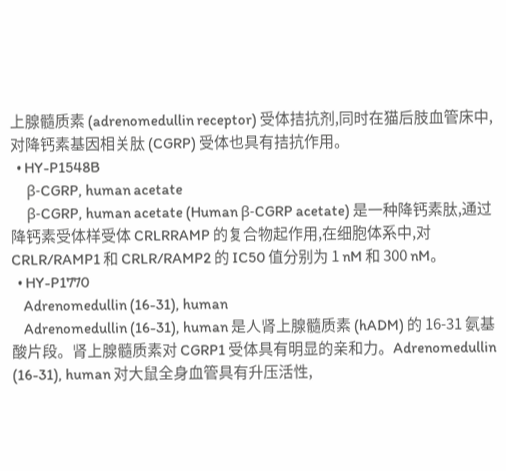上腺髓质素 (adrenomedullin receptor) 受体拮抗剂,同时在猫后肢血管床中,对降钙素基因相关肽 (CGRP) 受体也具有拮抗作用。
  • HY-P1548B
    β-CGRP, human acetate
    β-CGRP, human acetate (Human β-CGRP acetate) 是一种降钙素肽,通过降钙素受体样受体 CRLRRAMP 的复合物起作用,在细胞体系中,对 CRLR/RAMP1 和 CRLR/RAMP2 的 IC50 值分别为 1 nM 和 300 nM。
  • HY-P1770
    Adrenomedullin (16-31), human
    Adrenomedullin (16-31), human 是人肾上腺髓质素 (hADM) 的 16-31 氨基酸片段。肾上腺髓质素对 CGRP1 受体具有明显的亲和力。Adrenomedullin (16-31), human 对大鼠全身血管具有升压活性,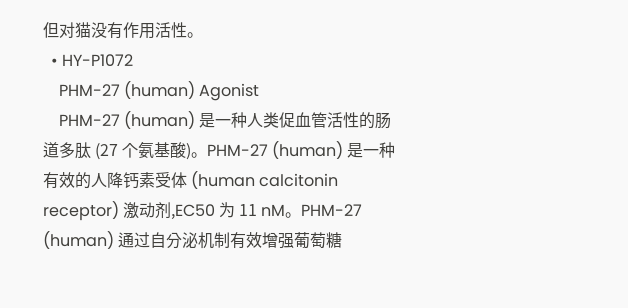但对猫没有作用活性。
  • HY-P1072
    PHM-27 (human) Agonist
    PHM-27 (human) 是一种人类促血管活性的肠道多肽 (27 个氨基酸)。PHM-27 (human) 是一种有效的人降钙素受体 (human calcitonin receptor) 激动剂,EC50 为 11 nM。PHM-27 (human) 通过自分泌机制有效增强葡萄糖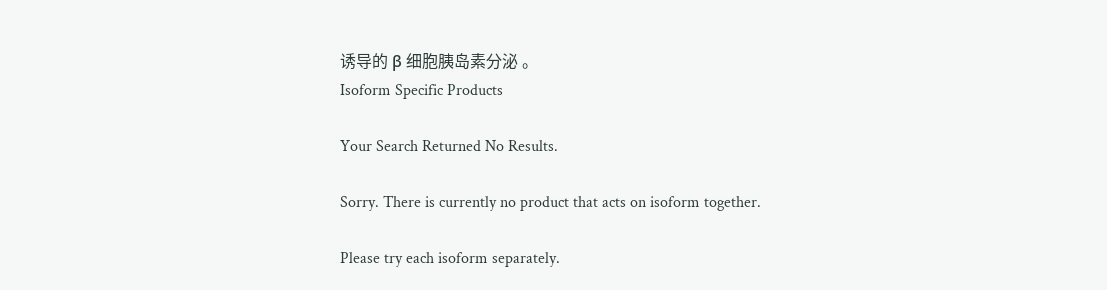诱导的 β 细胞胰岛素分泌 。
Isoform Specific Products

Your Search Returned No Results.

Sorry. There is currently no product that acts on isoform together.

Please try each isoform separately.